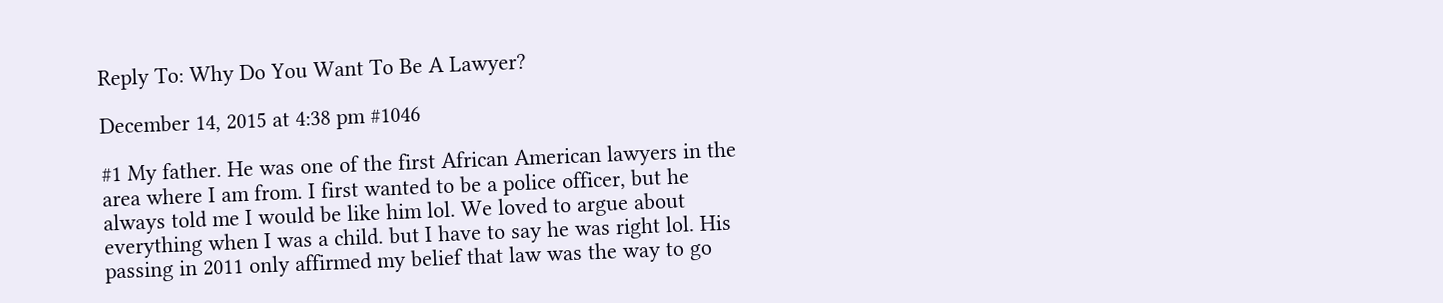Reply To: Why Do You Want To Be A Lawyer?

December 14, 2015 at 4:38 pm #1046

#1 My father. He was one of the first African American lawyers in the area where I am from. I first wanted to be a police officer, but he always told me I would be like him lol. We loved to argue about everything when I was a child. but I have to say he was right lol. His passing in 2011 only affirmed my belief that law was the way to go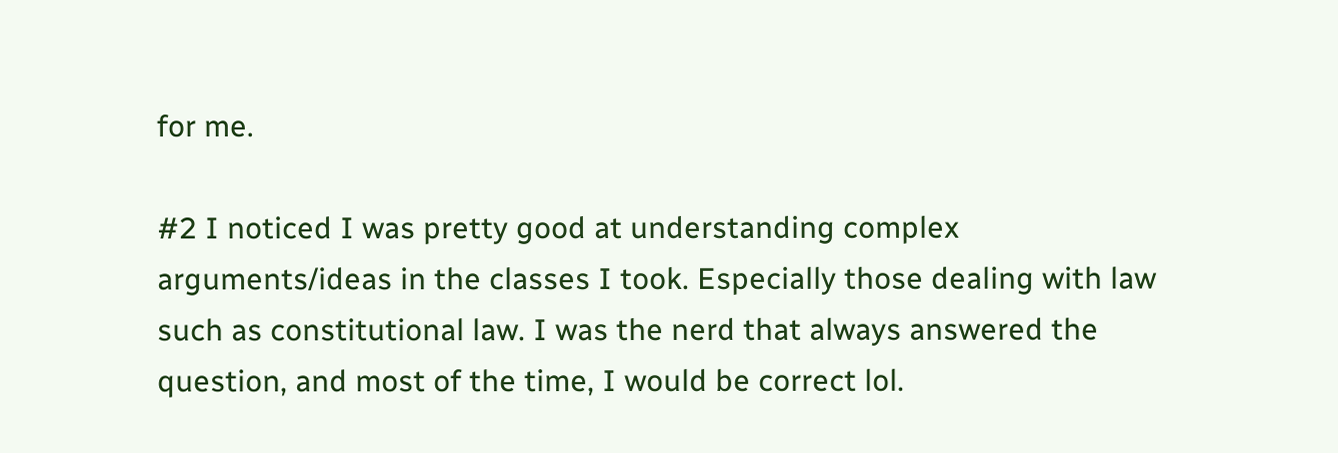for me.

#2 I noticed I was pretty good at understanding complex arguments/ideas in the classes I took. Especially those dealing with law such as constitutional law. I was the nerd that always answered the question, and most of the time, I would be correct lol.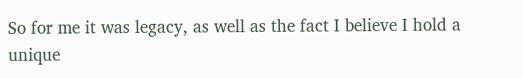So for me it was legacy, as well as the fact I believe I hold a unique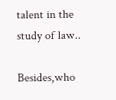talent in the study of law..

Besides,who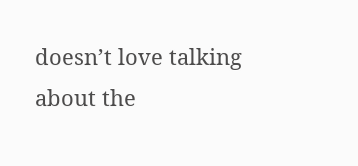doesn’t love talking about the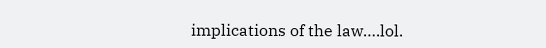implications of the law….lol.